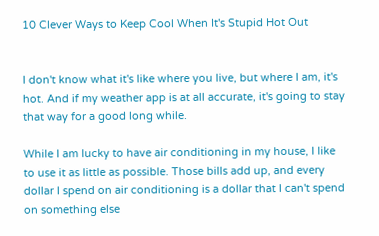10 Clever Ways to Keep Cool When It's Stupid Hot Out


I don't know what it's like where you live, but where I am, it's hot. And if my weather app is at all accurate, it's going to stay that way for a good long while.

While I am lucky to have air conditioning in my house, I like to use it as little as possible. Those bills add up, and every dollar I spend on air conditioning is a dollar that I can't spend on something else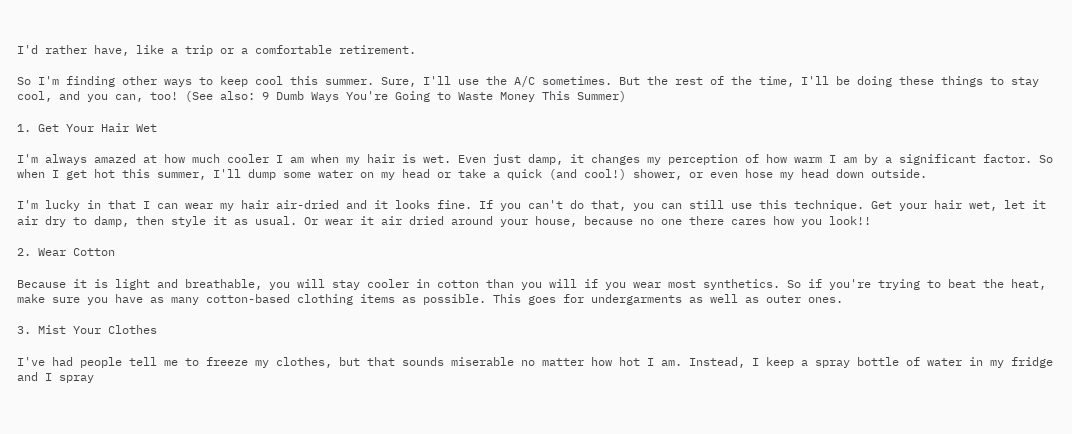I'd rather have, like a trip or a comfortable retirement.

So I'm finding other ways to keep cool this summer. Sure, I'll use the A/C sometimes. But the rest of the time, I'll be doing these things to stay cool, and you can, too! (See also: 9 Dumb Ways You're Going to Waste Money This Summer)

1. Get Your Hair Wet

I'm always amazed at how much cooler I am when my hair is wet. Even just damp, it changes my perception of how warm I am by a significant factor. So when I get hot this summer, I'll dump some water on my head or take a quick (and cool!) shower, or even hose my head down outside.

I'm lucky in that I can wear my hair air-dried and it looks fine. If you can't do that, you can still use this technique. Get your hair wet, let it air dry to damp, then style it as usual. Or wear it air dried around your house, because no one there cares how you look!!

2. Wear Cotton

Because it is light and breathable, you will stay cooler in cotton than you will if you wear most synthetics. So if you're trying to beat the heat, make sure you have as many cotton-based clothing items as possible. This goes for undergarments as well as outer ones.

3. Mist Your Clothes

I've had people tell me to freeze my clothes, but that sounds miserable no matter how hot I am. Instead, I keep a spray bottle of water in my fridge and I spray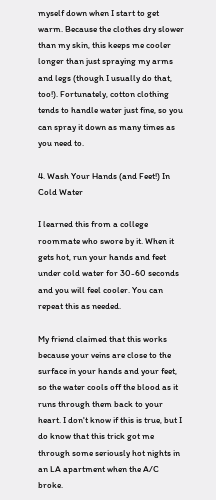myself down when I start to get warm. Because the clothes dry slower than my skin, this keeps me cooler longer than just spraying my arms and legs (though I usually do that, too!). Fortunately, cotton clothing tends to handle water just fine, so you can spray it down as many times as you need to.

4. Wash Your Hands (and Feet!) In Cold Water

I learned this from a college roommate who swore by it. When it gets hot, run your hands and feet under cold water for 30-60 seconds and you will feel cooler. You can repeat this as needed.

My friend claimed that this works because your veins are close to the surface in your hands and your feet, so the water cools off the blood as it runs through them back to your heart. I don't know if this is true, but I do know that this trick got me through some seriously hot nights in an LA apartment when the A/C broke.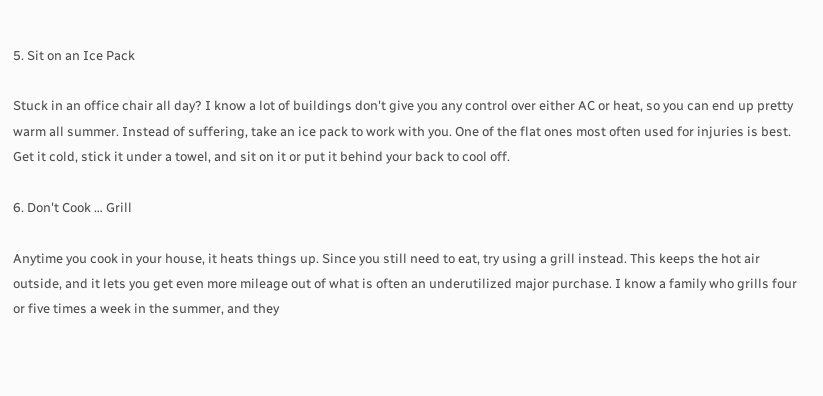5. Sit on an Ice Pack

Stuck in an office chair all day? I know a lot of buildings don't give you any control over either AC or heat, so you can end up pretty warm all summer. Instead of suffering, take an ice pack to work with you. One of the flat ones most often used for injuries is best. Get it cold, stick it under a towel, and sit on it or put it behind your back to cool off.

6. Don't Cook … Grill

Anytime you cook in your house, it heats things up. Since you still need to eat, try using a grill instead. This keeps the hot air outside, and it lets you get even more mileage out of what is often an underutilized major purchase. I know a family who grills four or five times a week in the summer, and they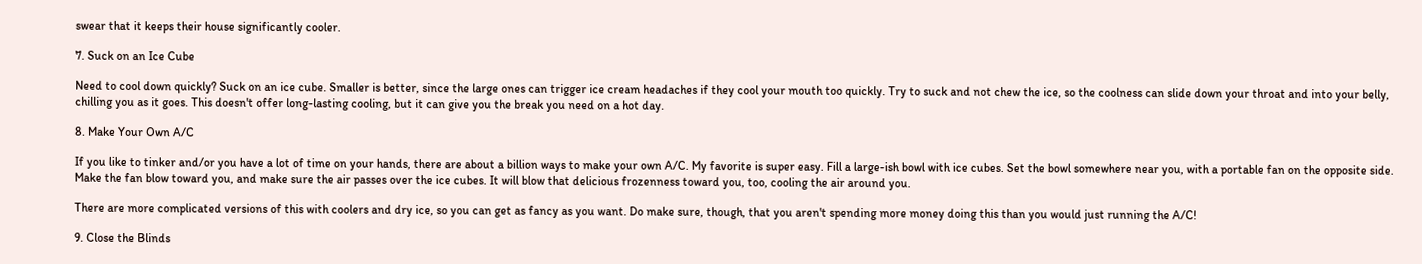swear that it keeps their house significantly cooler.

7. Suck on an Ice Cube

Need to cool down quickly? Suck on an ice cube. Smaller is better, since the large ones can trigger ice cream headaches if they cool your mouth too quickly. Try to suck and not chew the ice, so the coolness can slide down your throat and into your belly, chilling you as it goes. This doesn't offer long-lasting cooling, but it can give you the break you need on a hot day.

8. Make Your Own A/C

If you like to tinker and/or you have a lot of time on your hands, there are about a billion ways to make your own A/C. My favorite is super easy. Fill a large-ish bowl with ice cubes. Set the bowl somewhere near you, with a portable fan on the opposite side. Make the fan blow toward you, and make sure the air passes over the ice cubes. It will blow that delicious frozenness toward you, too, cooling the air around you.

There are more complicated versions of this with coolers and dry ice, so you can get as fancy as you want. Do make sure, though, that you aren't spending more money doing this than you would just running the A/C!

9. Close the Blinds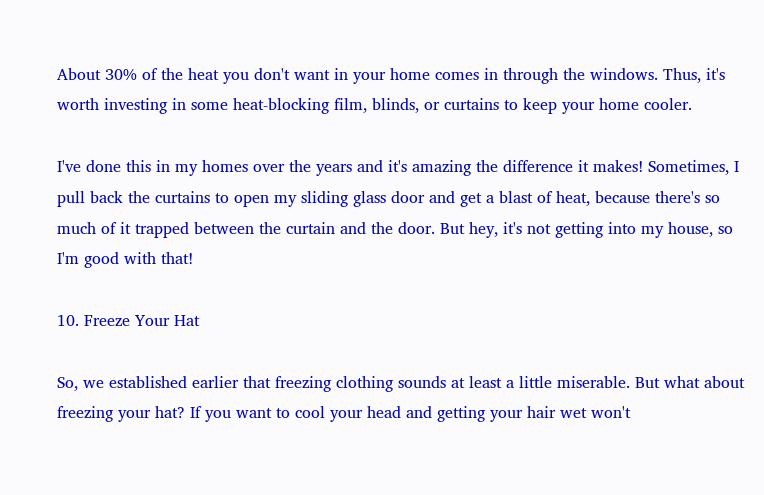About 30% of the heat you don't want in your home comes in through the windows. Thus, it's worth investing in some heat-blocking film, blinds, or curtains to keep your home cooler.

I've done this in my homes over the years and it's amazing the difference it makes! Sometimes, I pull back the curtains to open my sliding glass door and get a blast of heat, because there's so much of it trapped between the curtain and the door. But hey, it's not getting into my house, so I'm good with that!

10. Freeze Your Hat

So, we established earlier that freezing clothing sounds at least a little miserable. But what about freezing your hat? If you want to cool your head and getting your hair wet won't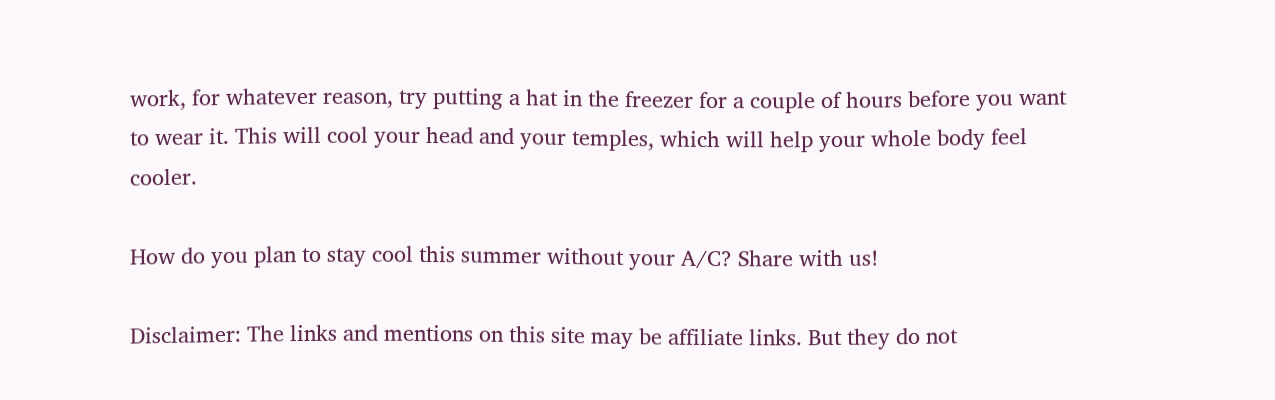work, for whatever reason, try putting a hat in the freezer for a couple of hours before you want to wear it. This will cool your head and your temples, which will help your whole body feel cooler.

How do you plan to stay cool this summer without your A/C? Share with us!

Disclaimer: The links and mentions on this site may be affiliate links. But they do not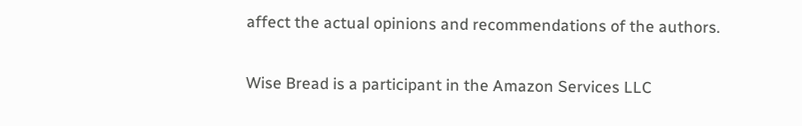affect the actual opinions and recommendations of the authors.

Wise Bread is a participant in the Amazon Services LLC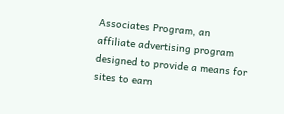Associates Program, an affiliate advertising program designed to provide a means for sites to earn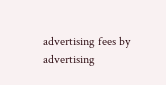advertising fees by advertising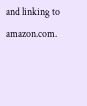and linking to amazon.com.